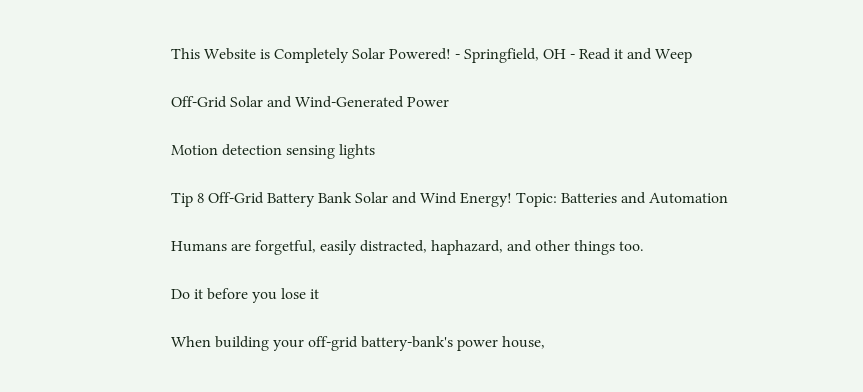This Website is Completely Solar Powered! - Springfield, OH - Read it and Weep

Off-Grid Solar and Wind-Generated Power

Motion detection sensing lights

Tip 8 Off-Grid Battery Bank Solar and Wind Energy! Topic: Batteries and Automation

Humans are forgetful, easily distracted, haphazard, and other things too.

Do it before you lose it

When building your off-grid battery-bank's power house,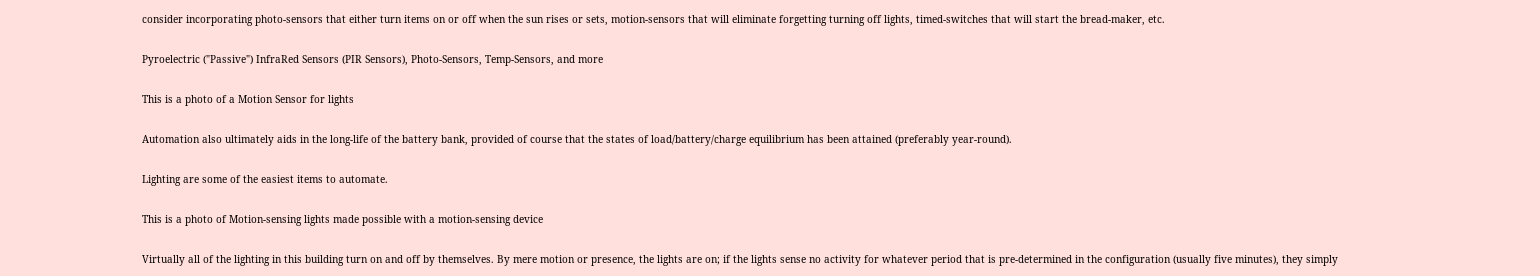consider incorporating photo-sensors that either turn items on or off when the sun rises or sets, motion-sensors that will eliminate forgetting turning off lights, timed-switches that will start the bread-maker, etc.

Pyroelectric ("Passive") InfraRed Sensors (PIR Sensors), Photo-Sensors, Temp-Sensors, and more

This is a photo of a Motion Sensor for lights

Automation also ultimately aids in the long-life of the battery bank, provided of course that the states of load/battery/charge equilibrium has been attained (preferably year-round).

Lighting are some of the easiest items to automate.

This is a photo of Motion-sensing lights made possible with a motion-sensing device

Virtually all of the lighting in this building turn on and off by themselves. By mere motion or presence, the lights are on; if the lights sense no activity for whatever period that is pre-determined in the configuration (usually five minutes), they simply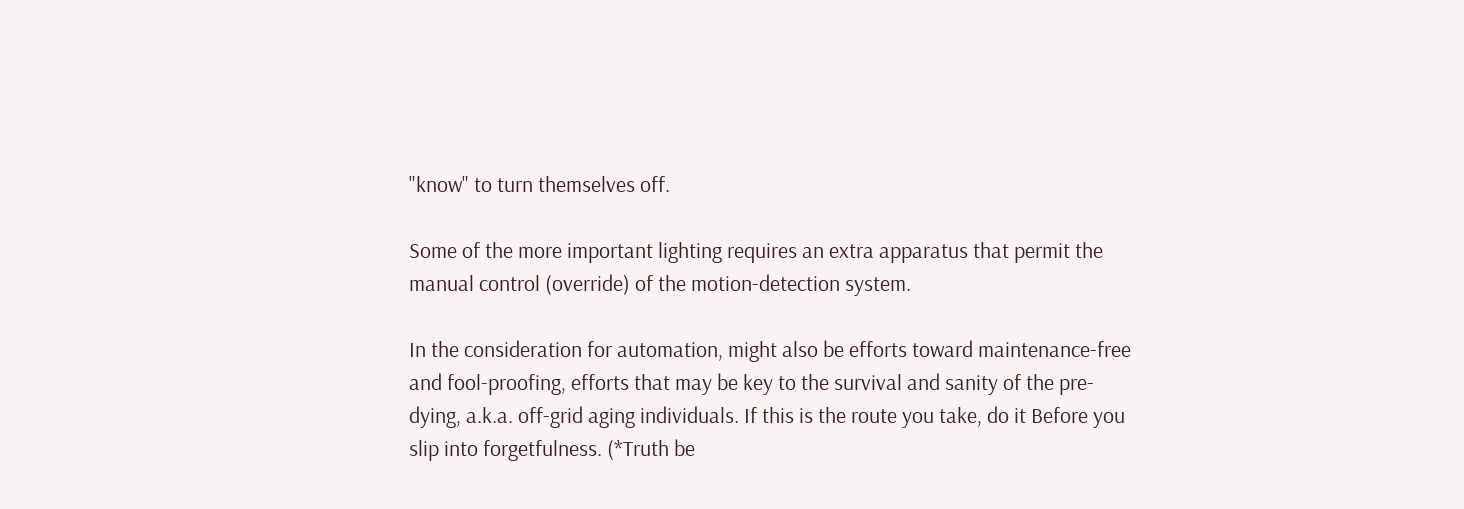"know" to turn themselves off.

Some of the more important lighting requires an extra apparatus that permit the manual control (override) of the motion-detection system.

In the consideration for automation, might also be efforts toward maintenance-free and fool-proofing, efforts that may be key to the survival and sanity of the pre-dying, a.k.a. off-grid aging individuals. If this is the route you take, do it Before you slip into forgetfulness. (*Truth be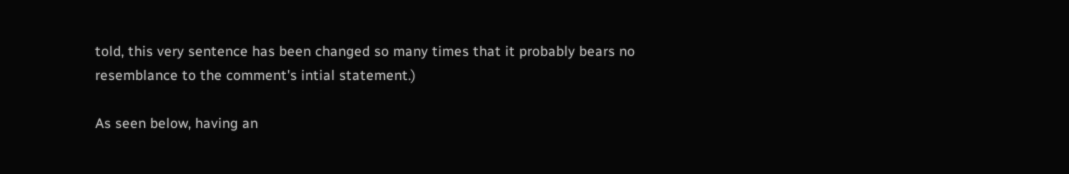told, this very sentence has been changed so many times that it probably bears no resemblance to the comment's intial statement.)

As seen below, having an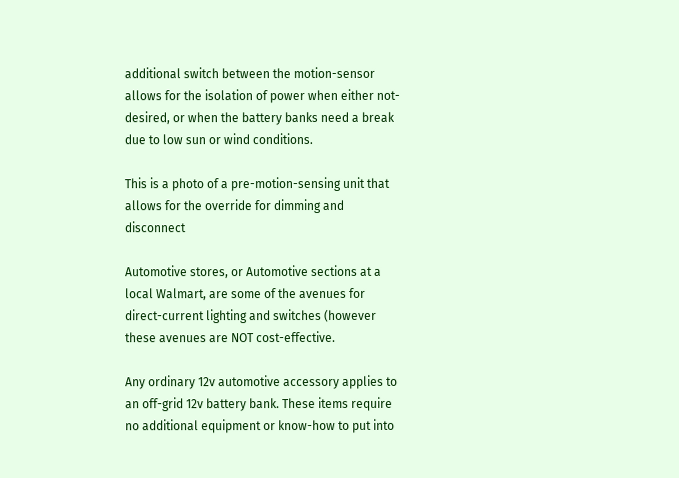additional switch between the motion-sensor allows for the isolation of power when either not-desired, or when the battery banks need a break due to low sun or wind conditions.

This is a photo of a pre-motion-sensing unit that allows for the override for dimming and disconnect

Automotive stores, or Automotive sections at a local Walmart, are some of the avenues for direct-current lighting and switches (however these avenues are NOT cost-effective.

Any ordinary 12v automotive accessory applies to an off-grid 12v battery bank. These items require no additional equipment or know-how to put into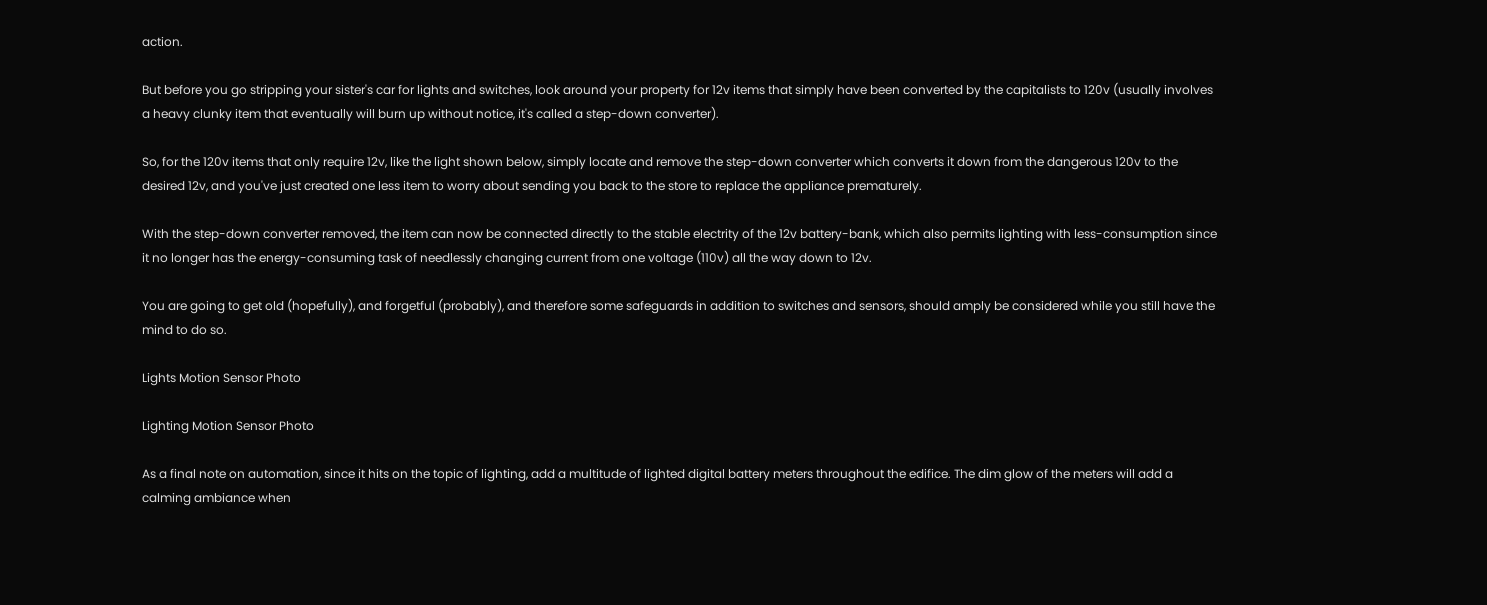action.

But before you go stripping your sister's car for lights and switches, look around your property for 12v items that simply have been converted by the capitalists to 120v (usually involves a heavy clunky item that eventually will burn up without notice, it's called a step-down converter).

So, for the 120v items that only require 12v, like the light shown below, simply locate and remove the step-down converter which converts it down from the dangerous 120v to the desired 12v, and you've just created one less item to worry about sending you back to the store to replace the appliance prematurely.

With the step-down converter removed, the item can now be connected directly to the stable electrity of the 12v battery-bank, which also permits lighting with less-consumption since it no longer has the energy-consuming task of needlessly changing current from one voltage (110v) all the way down to 12v.

You are going to get old (hopefully), and forgetful (probably), and therefore some safeguards in addition to switches and sensors, should amply be considered while you still have the mind to do so.

Lights Motion Sensor Photo

Lighting Motion Sensor Photo

As a final note on automation, since it hits on the topic of lighting, add a multitude of lighted digital battery meters throughout the edifice. The dim glow of the meters will add a calming ambiance when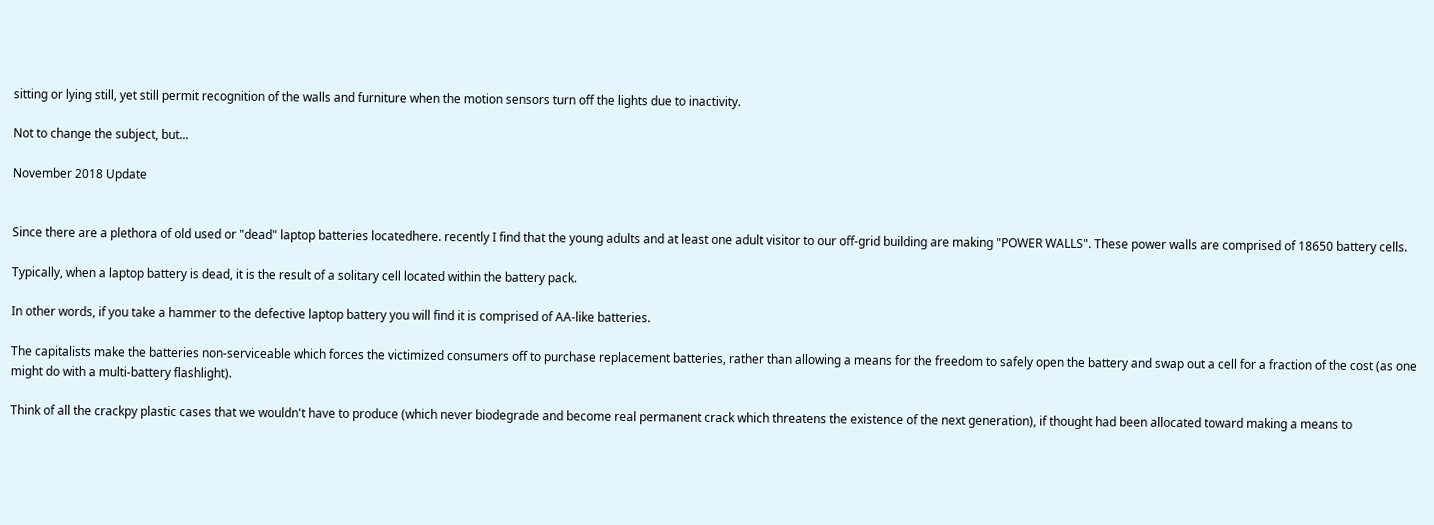sitting or lying still, yet still permit recognition of the walls and furniture when the motion sensors turn off the lights due to inactivity.

Not to change the subject, but...

November 2018 Update


Since there are a plethora of old used or "dead" laptop batteries locatedhere. recently I find that the young adults and at least one adult visitor to our off-grid building are making "POWER WALLS". These power walls are comprised of 18650 battery cells.

Typically, when a laptop battery is dead, it is the result of a solitary cell located within the battery pack.

In other words, if you take a hammer to the defective laptop battery you will find it is comprised of AA-like batteries.

The capitalists make the batteries non-serviceable which forces the victimized consumers off to purchase replacement batteries, rather than allowing a means for the freedom to safely open the battery and swap out a cell for a fraction of the cost (as one might do with a multi-battery flashlight).

Think of all the crackpy plastic cases that we wouldn't have to produce (which never biodegrade and become real permanent crack which threatens the existence of the next generation), if thought had been allocated toward making a means to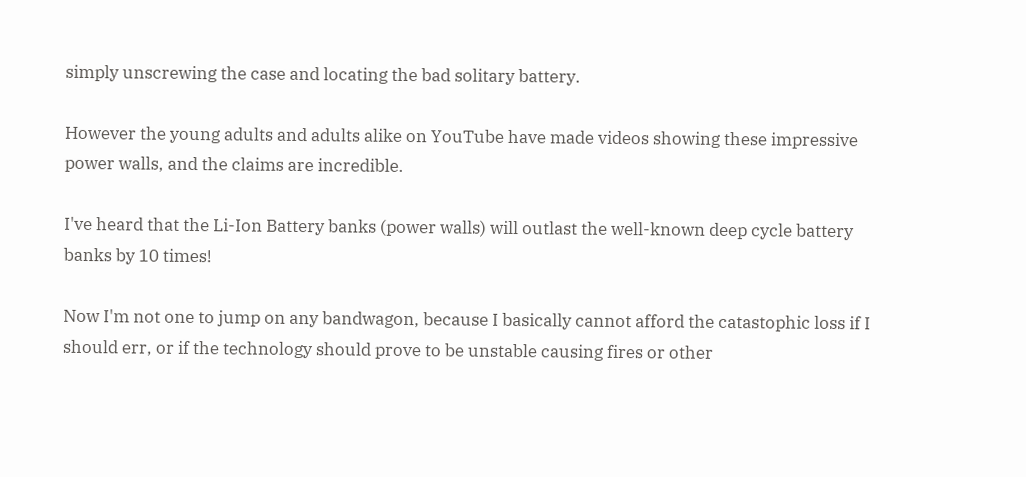simply unscrewing the case and locating the bad solitary battery.

However the young adults and adults alike on YouTube have made videos showing these impressive power walls, and the claims are incredible.

I've heard that the Li-Ion Battery banks (power walls) will outlast the well-known deep cycle battery banks by 10 times!

Now I'm not one to jump on any bandwagon, because I basically cannot afford the catastophic loss if I should err, or if the technology should prove to be unstable causing fires or other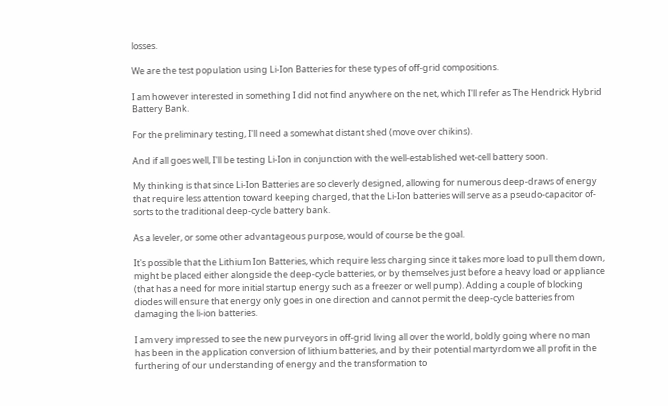losses.

We are the test population using Li-Ion Batteries for these types of off-grid compositions.

I am however interested in something I did not find anywhere on the net, which I'll refer as The Hendrick Hybrid Battery Bank.

For the preliminary testing, I'll need a somewhat distant shed (move over chikins).

And if all goes well, I'll be testing Li-Ion in conjunction with the well-established wet-cell battery soon.

My thinking is that since Li-Ion Batteries are so cleverly designed, allowing for numerous deep-draws of energy that require less attention toward keeping charged, that the Li-Ion batteries will serve as a pseudo-capacitor of-sorts to the traditional deep-cycle battery bank.

As a leveler, or some other advantageous purpose, would of course be the goal.

It's possible that the Lithium Ion Batteries, which require less charging since it takes more load to pull them down, might be placed either alongside the deep-cycle batteries, or by themselves just before a heavy load or appliance (that has a need for more initial startup energy such as a freezer or well pump). Adding a couple of blocking diodes will ensure that energy only goes in one direction and cannot permit the deep-cycle batteries from damaging the li-ion batteries.

I am very impressed to see the new purveyors in off-grid living all over the world, boldly going where no man has been in the application conversion of lithium batteries, and by their potential martyrdom we all profit in the furthering of our understanding of energy and the transformation to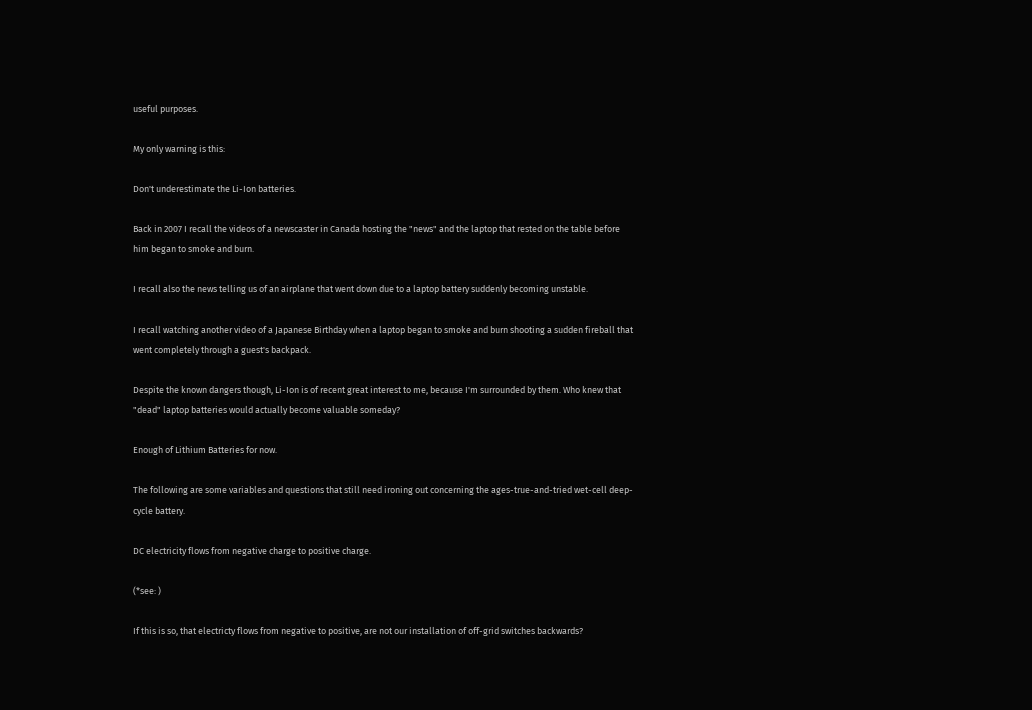useful purposes.

My only warning is this:

Don't underestimate the Li-Ion batteries.

Back in 2007 I recall the videos of a newscaster in Canada hosting the "news" and the laptop that rested on the table before him began to smoke and burn.

I recall also the news telling us of an airplane that went down due to a laptop battery suddenly becoming unstable.

I recall watching another video of a Japanese Birthday when a laptop began to smoke and burn shooting a sudden fireball that went completely through a guest's backpack.

Despite the known dangers though, Li-Ion is of recent great interest to me, because I'm surrounded by them. Who knew that "dead" laptop batteries would actually become valuable someday?

Enough of Lithium Batteries for now.

The following are some variables and questions that still need ironing out concerning the ages-true-and-tried wet-cell deep-cycle battery.

DC electricity flows from negative charge to positive charge.

(*see: )

If this is so, that electricty flows from negative to positive, are not our installation of off-grid switches backwards?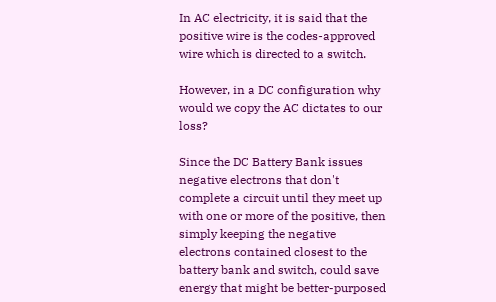In AC electricity, it is said that the positive wire is the codes-approved wire which is directed to a switch.

However, in a DC configuration why would we copy the AC dictates to our loss?

Since the DC Battery Bank issues negative electrons that don't complete a circuit until they meet up with one or more of the positive, then simply keeping the negative electrons contained closest to the battery bank and switch, could save energy that might be better-purposed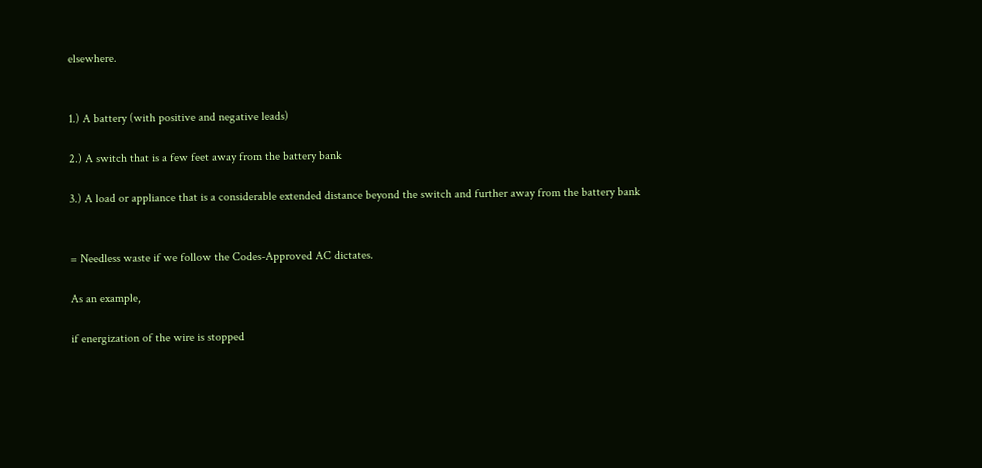elsewhere.


1.) A battery (with positive and negative leads)

2.) A switch that is a few feet away from the battery bank

3.) A load or appliance that is a considerable extended distance beyond the switch and further away from the battery bank


= Needless waste if we follow the Codes-Approved AC dictates.

As an example,

if energization of the wire is stopped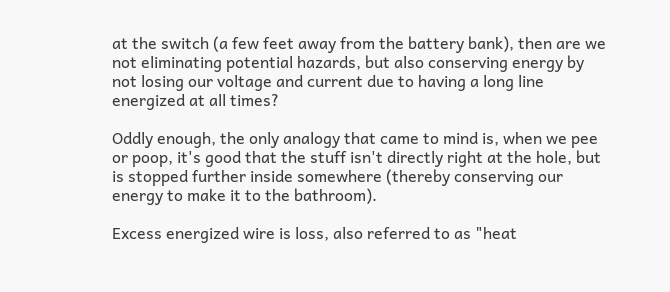at the switch (a few feet away from the battery bank), then are we not eliminating potential hazards, but also conserving energy by not losing our voltage and current due to having a long line energized at all times?

Oddly enough, the only analogy that came to mind is, when we pee or poop, it's good that the stuff isn't directly right at the hole, but is stopped further inside somewhere (thereby conserving our energy to make it to the bathroom).

Excess energized wire is loss, also referred to as "heat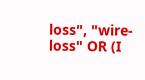loss", "wire-loss" OR (I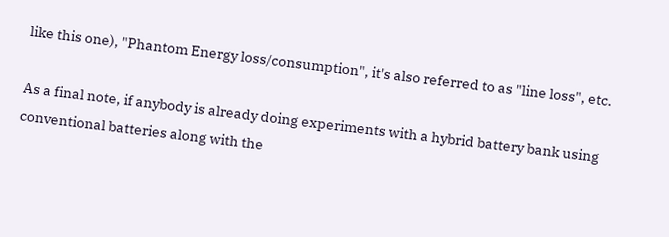like this one), "Phantom Energy loss/consumption", it's also referred to as "line loss", etc.

As a final note, if anybody is already doing experiments with a hybrid battery bank using conventional batteries along with the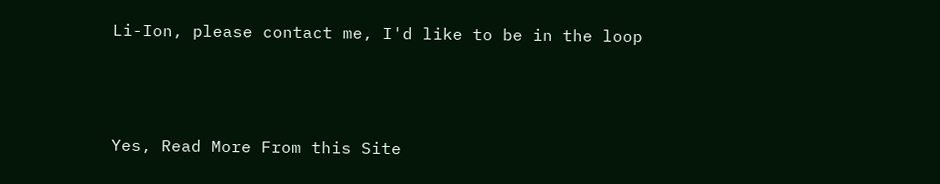Li-Ion, please contact me, I'd like to be in the loop



Yes, Read More From this Site